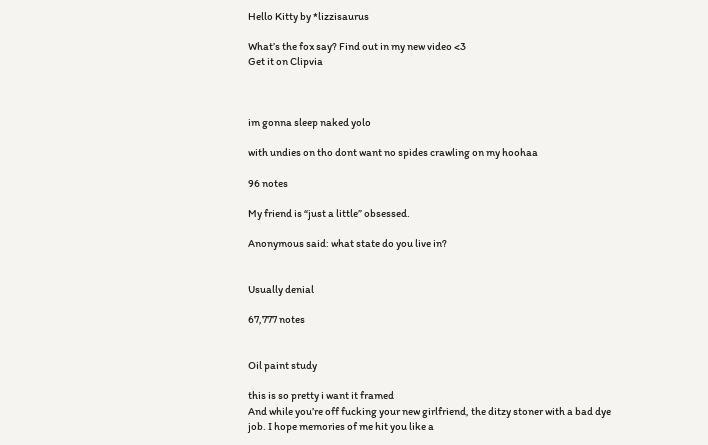Hello Kitty by *lizzisaurus

What’s the fox say? Find out in my new video <3
Get it on Clipvia



im gonna sleep naked yolo

with undies on tho dont want no spides crawling on my hoohaa

96 notes

My friend is “just a little” obsessed.

Anonymous said: what state do you live in?


Usually denial

67,777 notes


Oil paint study

this is so pretty i want it framed
And while you’re off fucking your new girlfriend, the ditzy stoner with a bad dye job. I hope memories of me hit you like a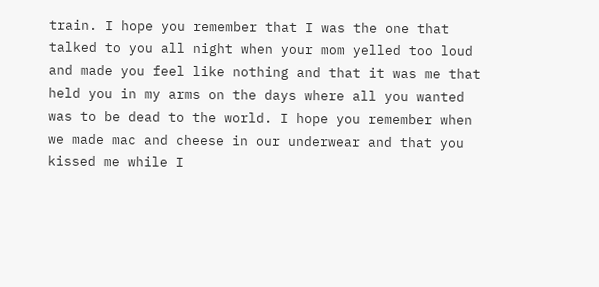train. I hope you remember that I was the one that talked to you all night when your mom yelled too loud and made you feel like nothing and that it was me that held you in my arms on the days where all you wanted was to be dead to the world. I hope you remember when we made mac and cheese in our underwear and that you kissed me while I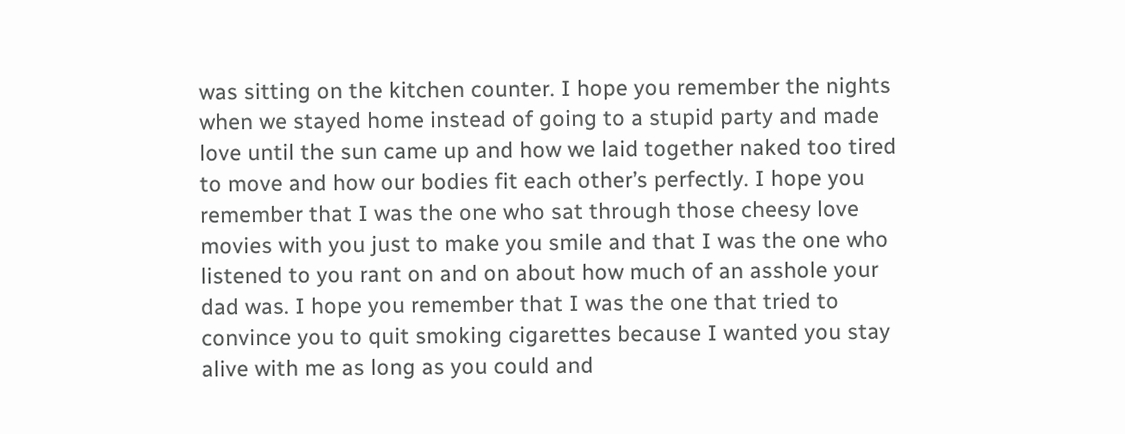was sitting on the kitchen counter. I hope you remember the nights when we stayed home instead of going to a stupid party and made love until the sun came up and how we laid together naked too tired to move and how our bodies fit each other’s perfectly. I hope you remember that I was the one who sat through those cheesy love movies with you just to make you smile and that I was the one who listened to you rant on and on about how much of an asshole your dad was. I hope you remember that I was the one that tried to convince you to quit smoking cigarettes because I wanted you stay alive with me as long as you could and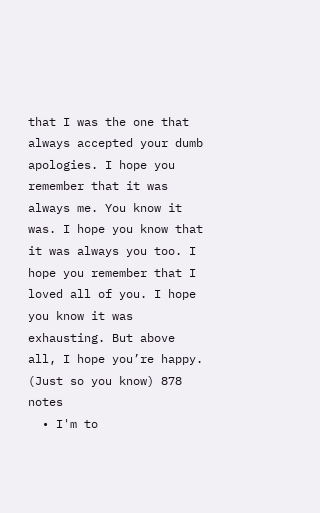that I was the one that always accepted your dumb apologies. I hope you remember that it was always me. You know it was. I hope you know that it was always you too. I hope you remember that I loved all of you. I hope you know it was exhausting. But above all, I hope you’re happy. (Just so you know) 878 notes
  • I'm to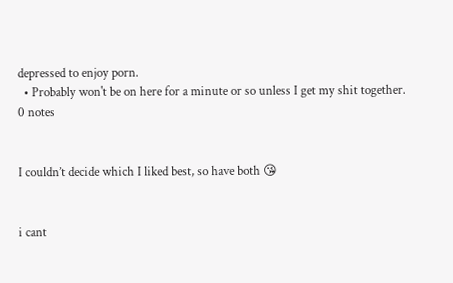depressed to enjoy porn.
  • Probably won't be on here for a minute or so unless I get my shit together.
0 notes


I couldn’t decide which I liked best, so have both 😘


i cant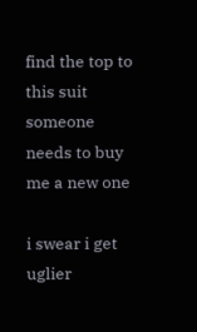find the top to this suit someone needs to buy me a new one

i swear i get uglier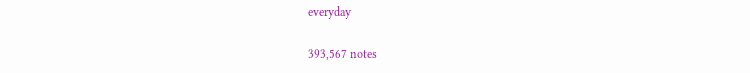everyday

393,567 notes